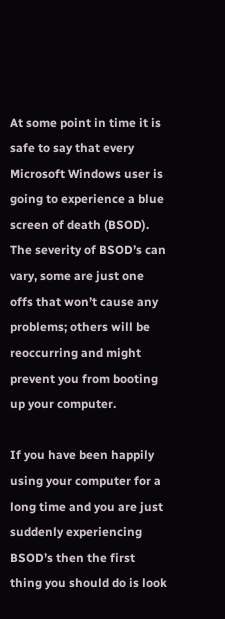At some point in time it is safe to say that every Microsoft Windows user is going to experience a blue screen of death (BSOD). The severity of BSOD’s can vary, some are just one offs that won’t cause any problems; others will be reoccurring and might prevent you from booting up your computer.

If you have been happily using your computer for a long time and you are just suddenly experiencing BSOD’s then the first thing you should do is look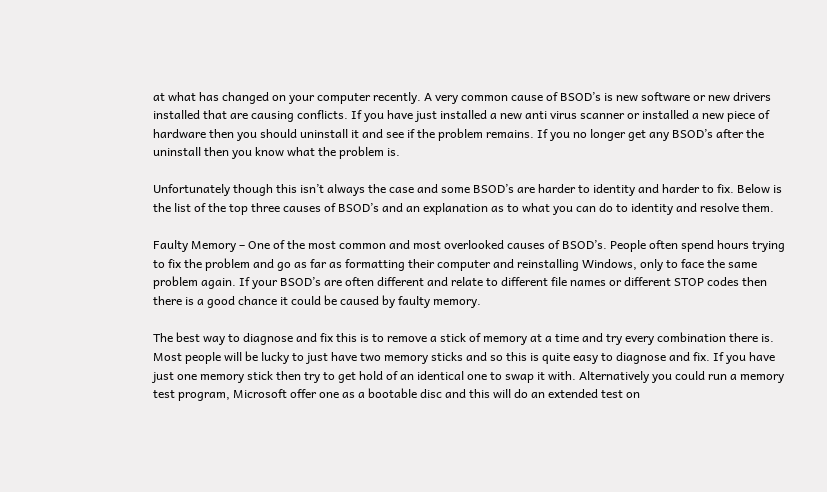at what has changed on your computer recently. A very common cause of BSOD’s is new software or new drivers installed that are causing conflicts. If you have just installed a new anti virus scanner or installed a new piece of hardware then you should uninstall it and see if the problem remains. If you no longer get any BSOD’s after the uninstall then you know what the problem is.

Unfortunately though this isn’t always the case and some BSOD’s are harder to identity and harder to fix. Below is the list of the top three causes of BSOD’s and an explanation as to what you can do to identity and resolve them.

Faulty Memory – One of the most common and most overlooked causes of BSOD’s. People often spend hours trying to fix the problem and go as far as formatting their computer and reinstalling Windows, only to face the same problem again. If your BSOD’s are often different and relate to different file names or different STOP codes then there is a good chance it could be caused by faulty memory.

The best way to diagnose and fix this is to remove a stick of memory at a time and try every combination there is. Most people will be lucky to just have two memory sticks and so this is quite easy to diagnose and fix. If you have just one memory stick then try to get hold of an identical one to swap it with. Alternatively you could run a memory test program, Microsoft offer one as a bootable disc and this will do an extended test on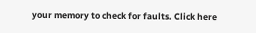your memory to check for faults. Click here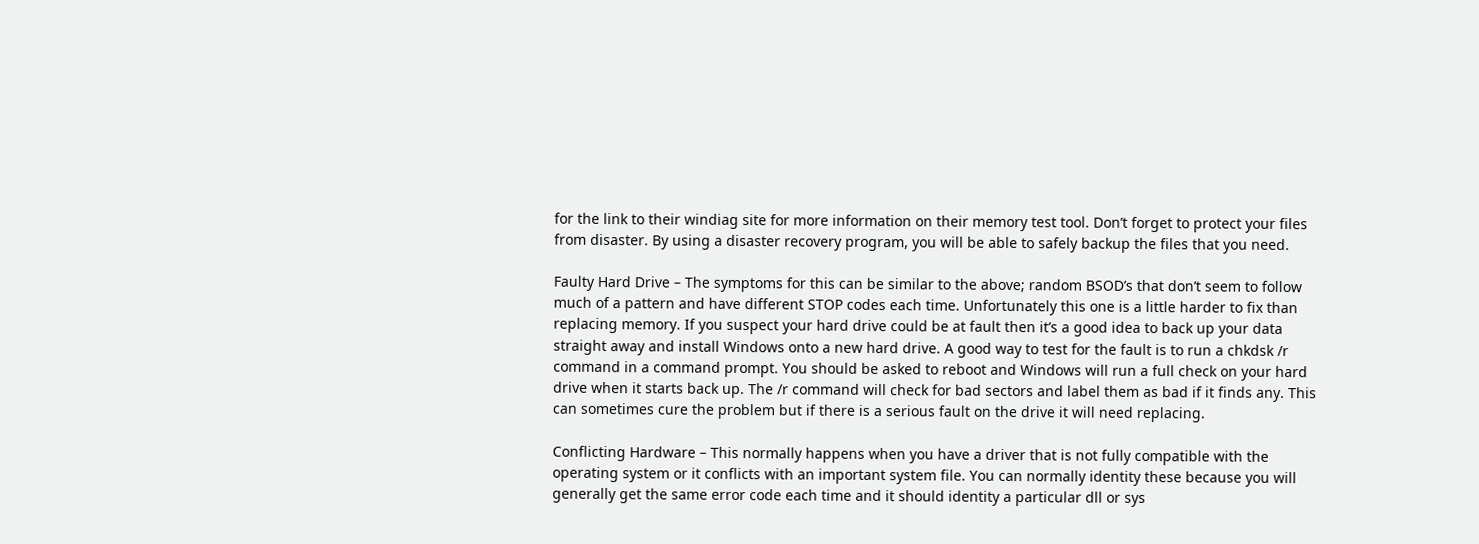for the link to their windiag site for more information on their memory test tool. Don’t forget to protect your files from disaster. By using a disaster recovery program, you will be able to safely backup the files that you need.

Faulty Hard Drive – The symptoms for this can be similar to the above; random BSOD’s that don’t seem to follow much of a pattern and have different STOP codes each time. Unfortunately this one is a little harder to fix than replacing memory. If you suspect your hard drive could be at fault then it’s a good idea to back up your data straight away and install Windows onto a new hard drive. A good way to test for the fault is to run a chkdsk /r command in a command prompt. You should be asked to reboot and Windows will run a full check on your hard drive when it starts back up. The /r command will check for bad sectors and label them as bad if it finds any. This can sometimes cure the problem but if there is a serious fault on the drive it will need replacing.

Conflicting Hardware – This normally happens when you have a driver that is not fully compatible with the operating system or it conflicts with an important system file. You can normally identity these because you will generally get the same error code each time and it should identity a particular dll or sys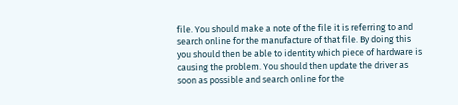file. You should make a note of the file it is referring to and search online for the manufacture of that file. By doing this you should then be able to identity which piece of hardware is causing the problem. You should then update the driver as soon as possible and search online for the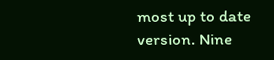most up to date version. Nine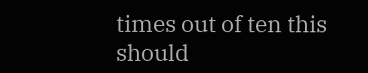times out of ten this should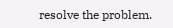resolve the problem.